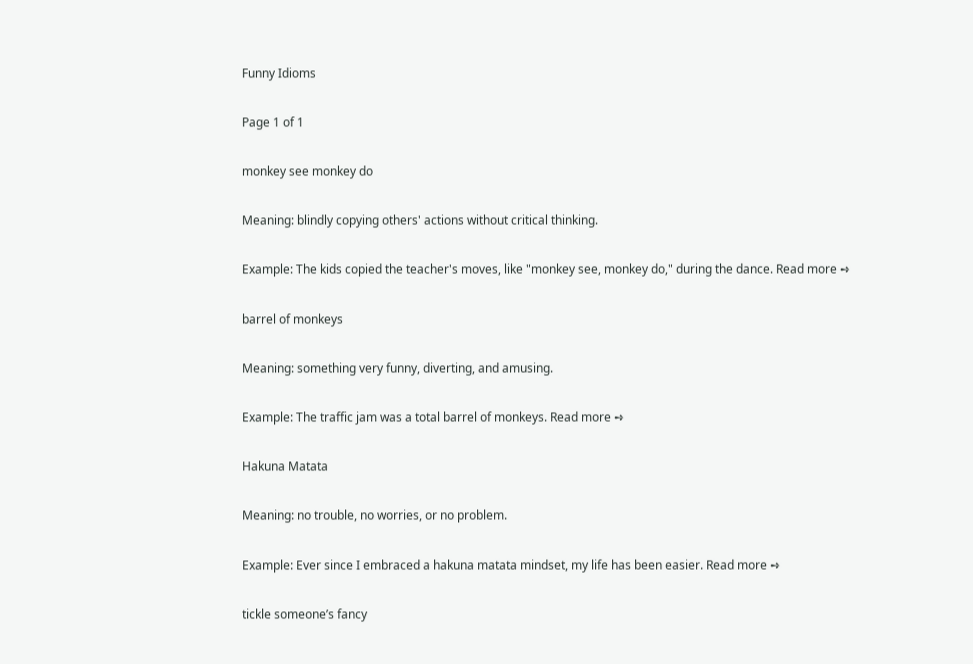Funny Idioms

Page 1 of 1

monkey see monkey do

Meaning: blindly copying others' actions without critical thinking.

Example: The kids copied the teacher's moves, like "monkey see, monkey do," during the dance. Read more ➺

barrel of monkeys

Meaning: something very funny, diverting, and amusing.

Example: The traffic jam was a total barrel of monkeys. Read more ➺

Hakuna Matata

Meaning: no trouble, no worries, or no problem.

Example: Ever since I embraced a hakuna matata mindset, my life has been easier. Read more ➺

tickle someone’s fancy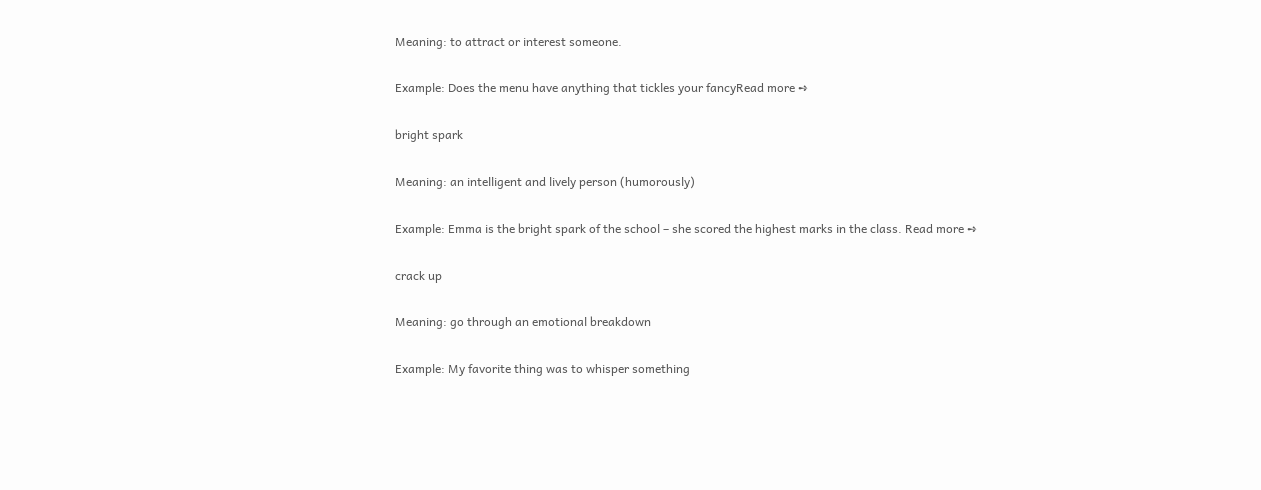Meaning: to attract or interest someone.

Example: Does the menu have anything that tickles your fancyRead more ➺

bright spark

Meaning: an intelligent and lively person (humorously)

Example: Emma is the bright spark of the school – she scored the highest marks in the class. Read more ➺

crack up

Meaning: go through an emotional breakdown

Example: My favorite thing was to whisper something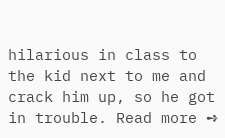hilarious in class to the kid next to me and crack him up, so he got in trouble. Read more ➺